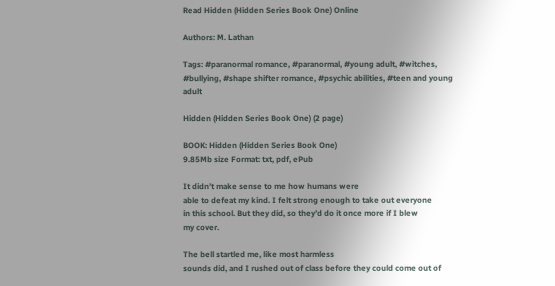Read Hidden (Hidden Series Book One) Online

Authors: M. Lathan

Tags: #paranormal romance, #paranormal, #young adult, #witches, #bullying, #shape shifter romance, #psychic abilities, #teen and young adult

Hidden (Hidden Series Book One) (2 page)

BOOK: Hidden (Hidden Series Book One)
9.85Mb size Format: txt, pdf, ePub

It didn’t make sense to me how humans were
able to defeat my kind. I felt strong enough to take out everyone
in this school. But they did, so they’d do it once more if I blew
my cover.

The bell startled me, like most harmless
sounds did, and I rushed out of class before they could come out of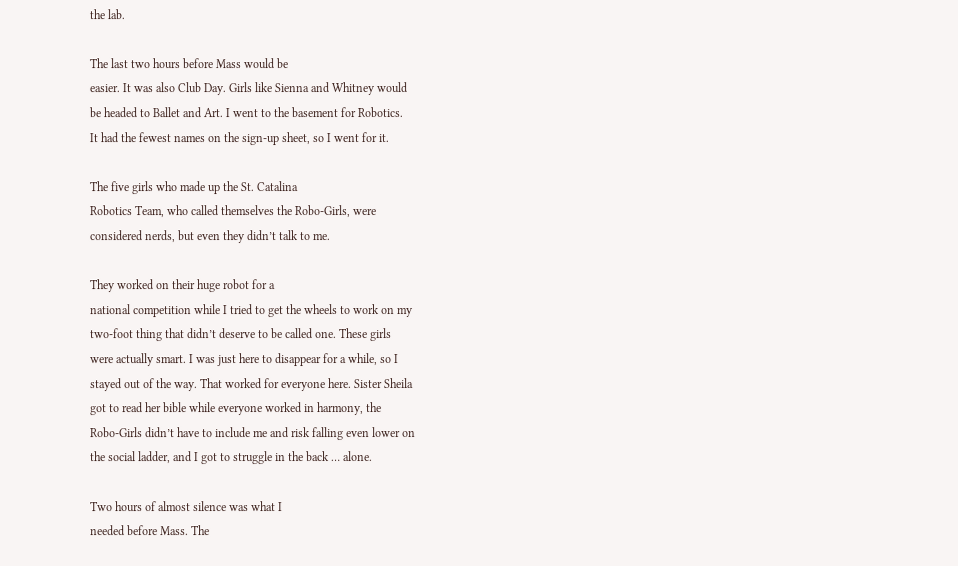the lab.

The last two hours before Mass would be
easier. It was also Club Day. Girls like Sienna and Whitney would
be headed to Ballet and Art. I went to the basement for Robotics.
It had the fewest names on the sign-up sheet, so I went for it.

The five girls who made up the St. Catalina
Robotics Team, who called themselves the Robo-Girls, were
considered nerds, but even they didn’t talk to me.

They worked on their huge robot for a
national competition while I tried to get the wheels to work on my
two-foot thing that didn’t deserve to be called one. These girls
were actually smart. I was just here to disappear for a while, so I
stayed out of the way. That worked for everyone here. Sister Sheila
got to read her bible while everyone worked in harmony, the
Robo-Girls didn’t have to include me and risk falling even lower on
the social ladder, and I got to struggle in the back … alone.

Two hours of almost silence was what I
needed before Mass. The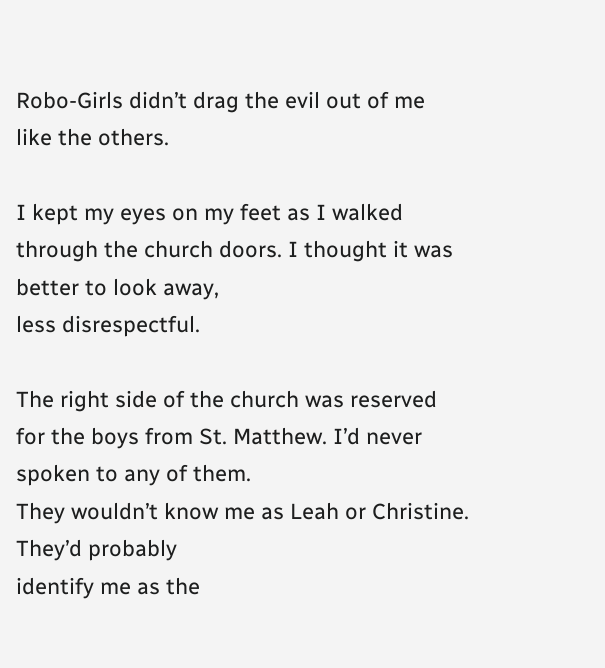Robo-Girls didn’t drag the evil out of me
like the others.

I kept my eyes on my feet as I walked
through the church doors. I thought it was better to look away,
less disrespectful.

The right side of the church was reserved
for the boys from St. Matthew. I’d never spoken to any of them.
They wouldn’t know me as Leah or Christine. They’d probably
identify me as the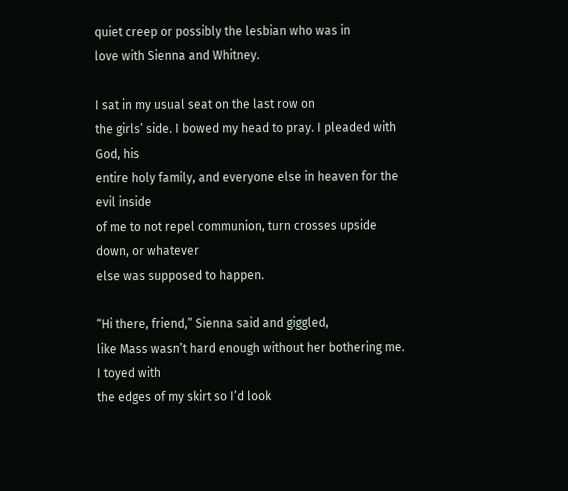quiet creep or possibly the lesbian who was in
love with Sienna and Whitney.

I sat in my usual seat on the last row on
the girls’ side. I bowed my head to pray. I pleaded with God, his
entire holy family, and everyone else in heaven for the evil inside
of me to not repel communion, turn crosses upside down, or whatever
else was supposed to happen.

“Hi there, friend,” Sienna said and giggled,
like Mass wasn’t hard enough without her bothering me. I toyed with
the edges of my skirt so I’d look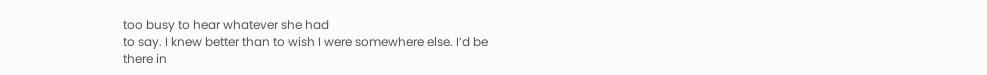too busy to hear whatever she had
to say. I knew better than to wish I were somewhere else. I’d be
there in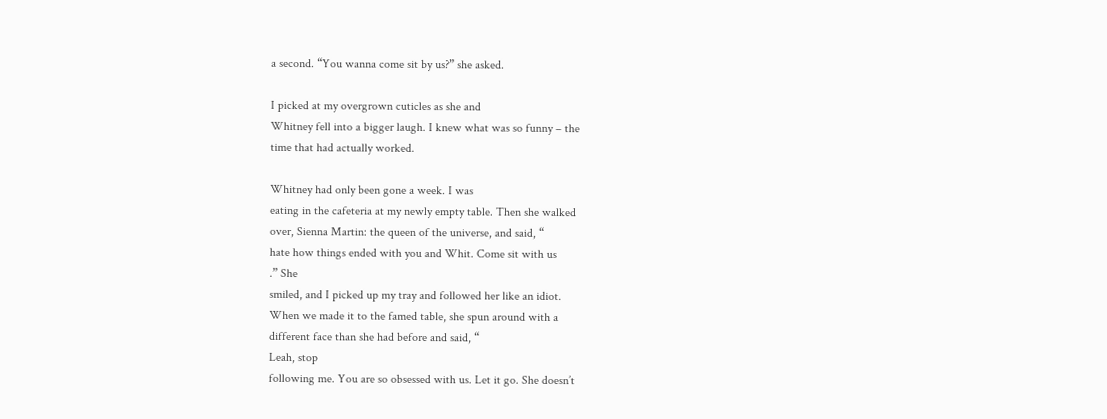a second. “You wanna come sit by us?” she asked.

I picked at my overgrown cuticles as she and
Whitney fell into a bigger laugh. I knew what was so funny – the
time that had actually worked.

Whitney had only been gone a week. I was
eating in the cafeteria at my newly empty table. Then she walked
over, Sienna Martin: the queen of the universe, and said, “
hate how things ended with you and Whit. Come sit with us
.” She
smiled, and I picked up my tray and followed her like an idiot.
When we made it to the famed table, she spun around with a
different face than she had before and said, “
Leah, stop
following me. You are so obsessed with us. Let it go. She doesn’t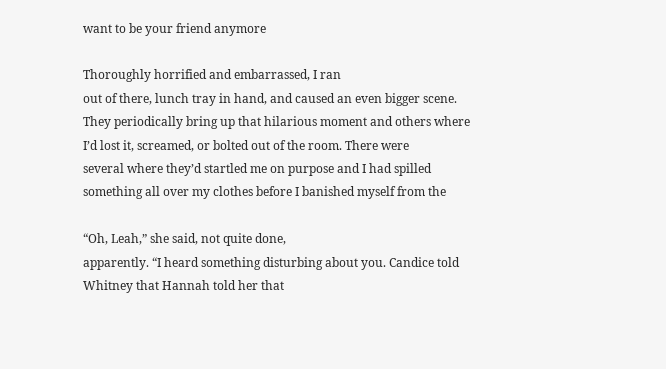want to be your friend anymore

Thoroughly horrified and embarrassed, I ran
out of there, lunch tray in hand, and caused an even bigger scene.
They periodically bring up that hilarious moment and others where
I’d lost it, screamed, or bolted out of the room. There were
several where they’d startled me on purpose and I had spilled
something all over my clothes before I banished myself from the

“Oh, Leah,” she said, not quite done,
apparently. “I heard something disturbing about you. Candice told
Whitney that Hannah told her that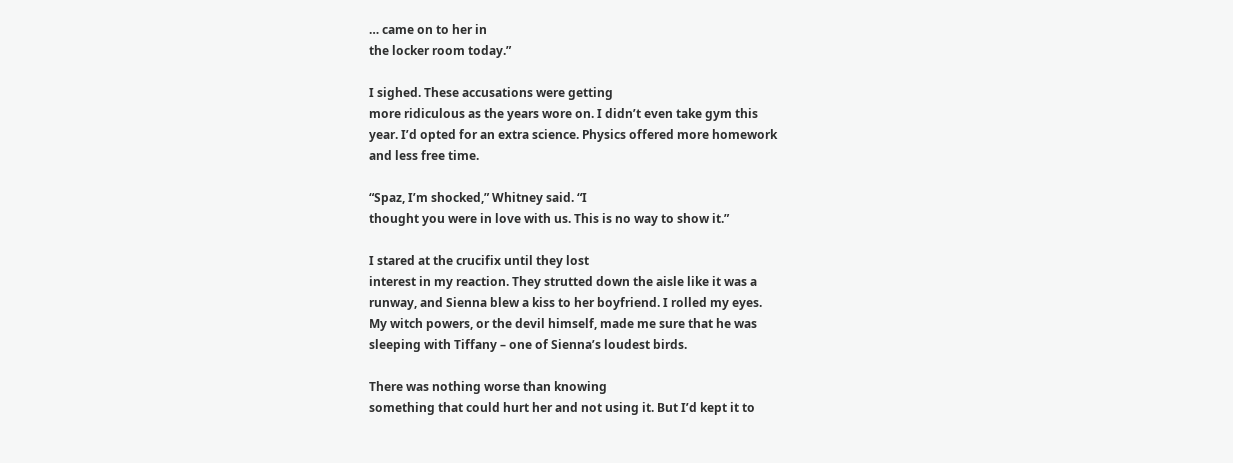… came on to her in
the locker room today.”

I sighed. These accusations were getting
more ridiculous as the years wore on. I didn’t even take gym this
year. I’d opted for an extra science. Physics offered more homework
and less free time.

“Spaz, I’m shocked,” Whitney said. “I
thought you were in love with us. This is no way to show it.”

I stared at the crucifix until they lost
interest in my reaction. They strutted down the aisle like it was a
runway, and Sienna blew a kiss to her boyfriend. I rolled my eyes.
My witch powers, or the devil himself, made me sure that he was
sleeping with Tiffany – one of Sienna’s loudest birds.

There was nothing worse than knowing
something that could hurt her and not using it. But I’d kept it to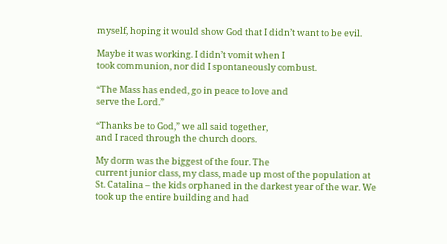myself, hoping it would show God that I didn’t want to be evil.

Maybe it was working. I didn’t vomit when I
took communion, nor did I spontaneously combust.

“The Mass has ended, go in peace to love and
serve the Lord.”

“Thanks be to God,” we all said together,
and I raced through the church doors.

My dorm was the biggest of the four. The
current junior class, my class, made up most of the population at
St. Catalina – the kids orphaned in the darkest year of the war. We
took up the entire building and had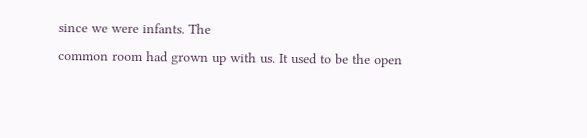since we were infants. The
common room had grown up with us. It used to be the open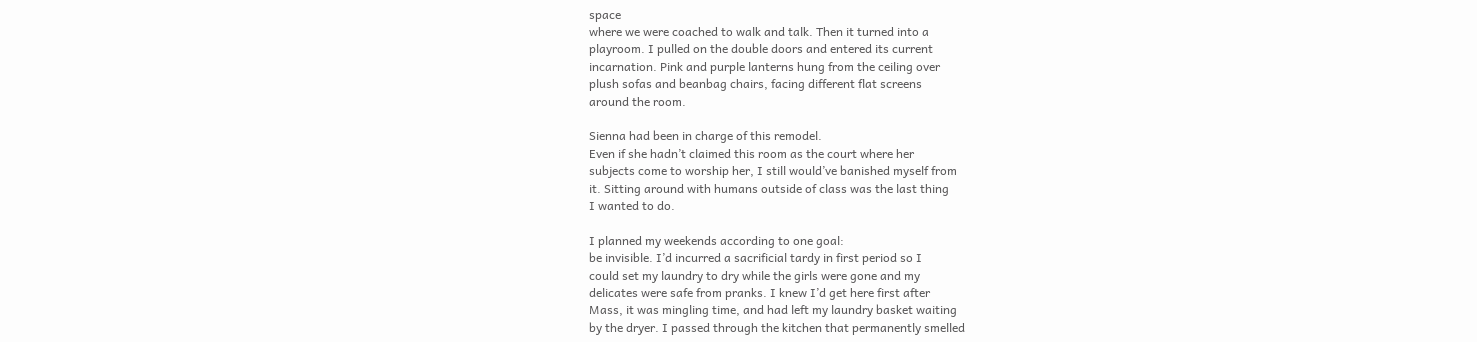space
where we were coached to walk and talk. Then it turned into a
playroom. I pulled on the double doors and entered its current
incarnation. Pink and purple lanterns hung from the ceiling over
plush sofas and beanbag chairs, facing different flat screens
around the room.

Sienna had been in charge of this remodel.
Even if she hadn’t claimed this room as the court where her
subjects come to worship her, I still would’ve banished myself from
it. Sitting around with humans outside of class was the last thing
I wanted to do.

I planned my weekends according to one goal:
be invisible. I’d incurred a sacrificial tardy in first period so I
could set my laundry to dry while the girls were gone and my
delicates were safe from pranks. I knew I’d get here first after
Mass, it was mingling time, and had left my laundry basket waiting
by the dryer. I passed through the kitchen that permanently smelled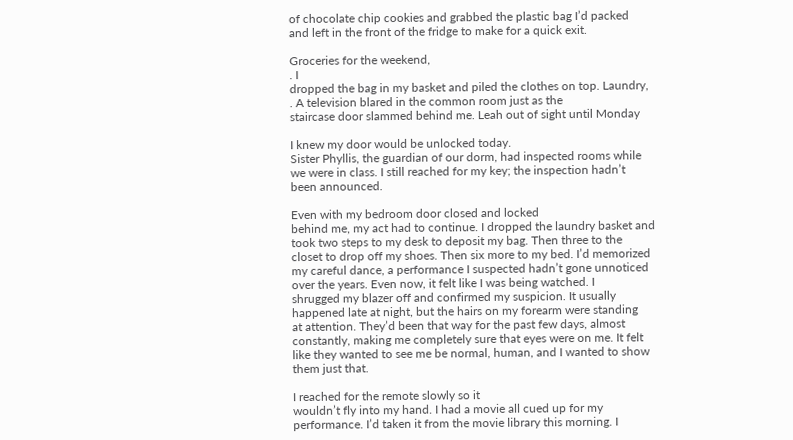of chocolate chip cookies and grabbed the plastic bag I’d packed
and left in the front of the fridge to make for a quick exit.

Groceries for the weekend,
. I
dropped the bag in my basket and piled the clothes on top. Laundry,
. A television blared in the common room just as the
staircase door slammed behind me. Leah out of sight until Monday

I knew my door would be unlocked today.
Sister Phyllis, the guardian of our dorm, had inspected rooms while
we were in class. I still reached for my key; the inspection hadn’t
been announced.

Even with my bedroom door closed and locked
behind me, my act had to continue. I dropped the laundry basket and
took two steps to my desk to deposit my bag. Then three to the
closet to drop off my shoes. Then six more to my bed. I’d memorized
my careful dance, a performance I suspected hadn’t gone unnoticed
over the years. Even now, it felt like I was being watched. I
shrugged my blazer off and confirmed my suspicion. It usually
happened late at night, but the hairs on my forearm were standing
at attention. They’d been that way for the past few days, almost
constantly, making me completely sure that eyes were on me. It felt
like they wanted to see me be normal, human, and I wanted to show
them just that.

I reached for the remote slowly so it
wouldn’t fly into my hand. I had a movie all cued up for my
performance. I’d taken it from the movie library this morning. I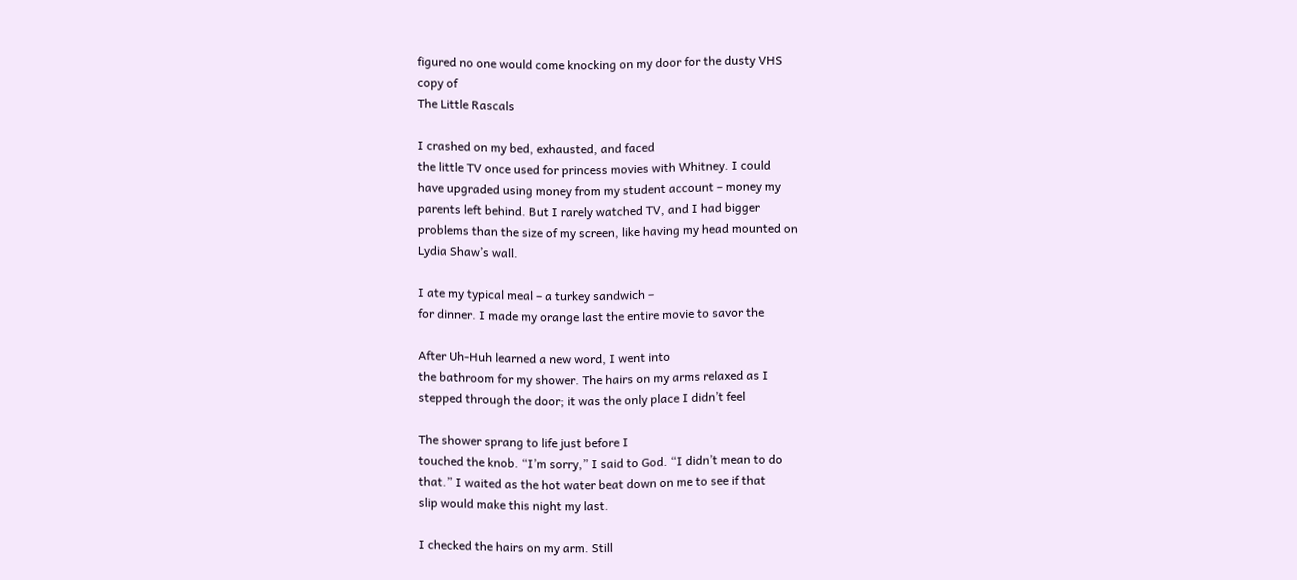figured no one would come knocking on my door for the dusty VHS
copy of
The Little Rascals

I crashed on my bed, exhausted, and faced
the little TV once used for princess movies with Whitney. I could
have upgraded using money from my student account – money my
parents left behind. But I rarely watched TV, and I had bigger
problems than the size of my screen, like having my head mounted on
Lydia Shaw’s wall.

I ate my typical meal – a turkey sandwich –
for dinner. I made my orange last the entire movie to savor the

After Uh-Huh learned a new word, I went into
the bathroom for my shower. The hairs on my arms relaxed as I
stepped through the door; it was the only place I didn’t feel

The shower sprang to life just before I
touched the knob. “I’m sorry,” I said to God. “I didn’t mean to do
that.” I waited as the hot water beat down on me to see if that
slip would make this night my last.

I checked the hairs on my arm. Still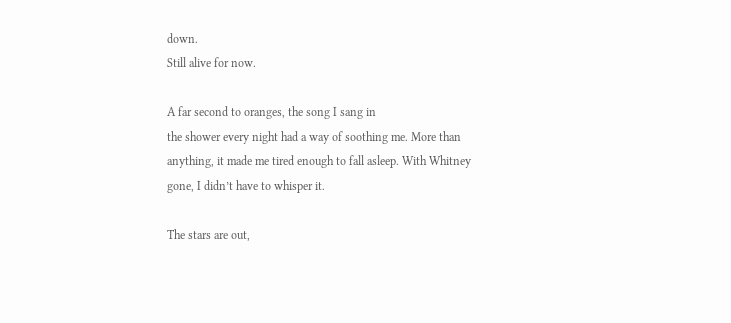down.
Still alive for now.

A far second to oranges, the song I sang in
the shower every night had a way of soothing me. More than
anything, it made me tired enough to fall asleep. With Whitney
gone, I didn’t have to whisper it.

The stars are out,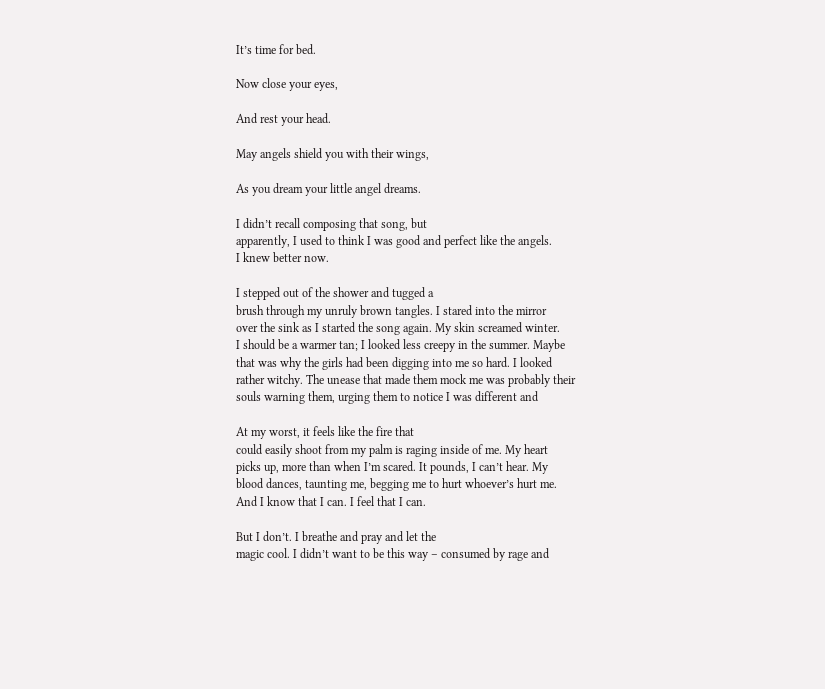It’s time for bed.

Now close your eyes,

And rest your head.

May angels shield you with their wings,

As you dream your little angel dreams.

I didn’t recall composing that song, but
apparently, I used to think I was good and perfect like the angels.
I knew better now.

I stepped out of the shower and tugged a
brush through my unruly brown tangles. I stared into the mirror
over the sink as I started the song again. My skin screamed winter.
I should be a warmer tan; I looked less creepy in the summer. Maybe
that was why the girls had been digging into me so hard. I looked
rather witchy. The unease that made them mock me was probably their
souls warning them, urging them to notice I was different and

At my worst, it feels like the fire that
could easily shoot from my palm is raging inside of me. My heart
picks up, more than when I’m scared. It pounds, I can’t hear. My
blood dances, taunting me, begging me to hurt whoever’s hurt me.
And I know that I can. I feel that I can.

But I don’t. I breathe and pray and let the
magic cool. I didn’t want to be this way – consumed by rage and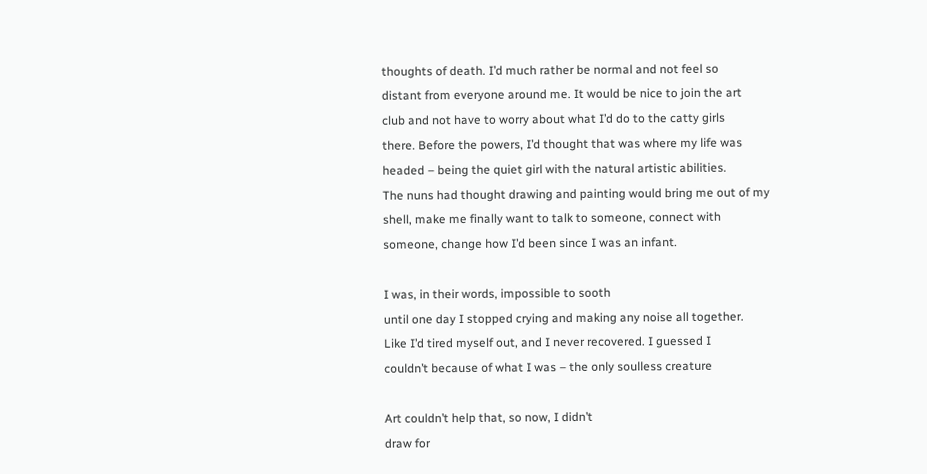thoughts of death. I’d much rather be normal and not feel so
distant from everyone around me. It would be nice to join the art
club and not have to worry about what I’d do to the catty girls
there. Before the powers, I’d thought that was where my life was
headed – being the quiet girl with the natural artistic abilities.
The nuns had thought drawing and painting would bring me out of my
shell, make me finally want to talk to someone, connect with
someone, change how I’d been since I was an infant.

I was, in their words, impossible to sooth
until one day I stopped crying and making any noise all together.
Like I’d tired myself out, and I never recovered. I guessed I
couldn’t because of what I was – the only soulless creature

Art couldn’t help that, so now, I didn’t
draw for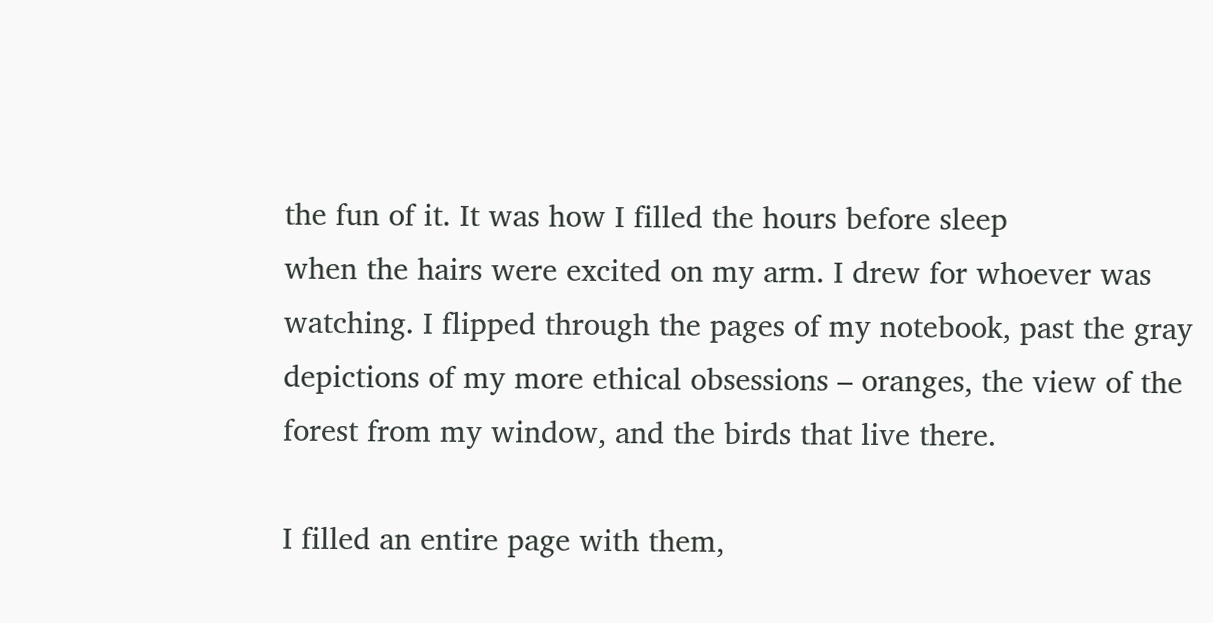the fun of it. It was how I filled the hours before sleep
when the hairs were excited on my arm. I drew for whoever was
watching. I flipped through the pages of my notebook, past the gray
depictions of my more ethical obsessions – oranges, the view of the
forest from my window, and the birds that live there.

I filled an entire page with them,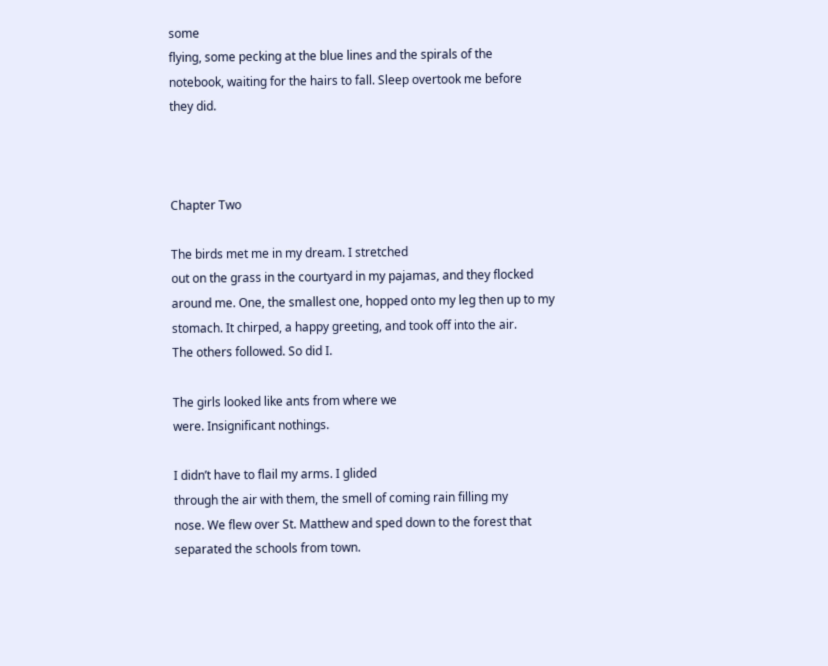some
flying, some pecking at the blue lines and the spirals of the
notebook, waiting for the hairs to fall. Sleep overtook me before
they did.



Chapter Two

The birds met me in my dream. I stretched
out on the grass in the courtyard in my pajamas, and they flocked
around me. One, the smallest one, hopped onto my leg then up to my
stomach. It chirped, a happy greeting, and took off into the air.
The others followed. So did I.

The girls looked like ants from where we
were. Insignificant nothings.

I didn’t have to flail my arms. I glided
through the air with them, the smell of coming rain filling my
nose. We flew over St. Matthew and sped down to the forest that
separated the schools from town.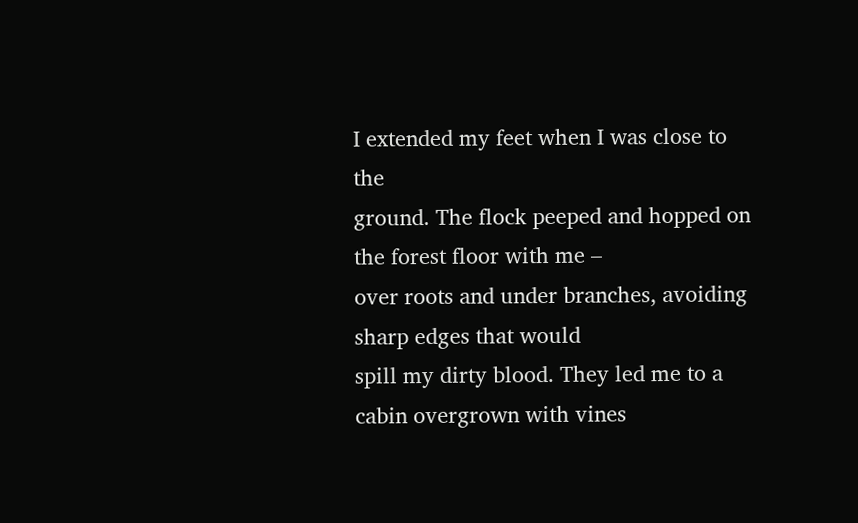I extended my feet when I was close to the
ground. The flock peeped and hopped on the forest floor with me –
over roots and under branches, avoiding sharp edges that would
spill my dirty blood. They led me to a cabin overgrown with vines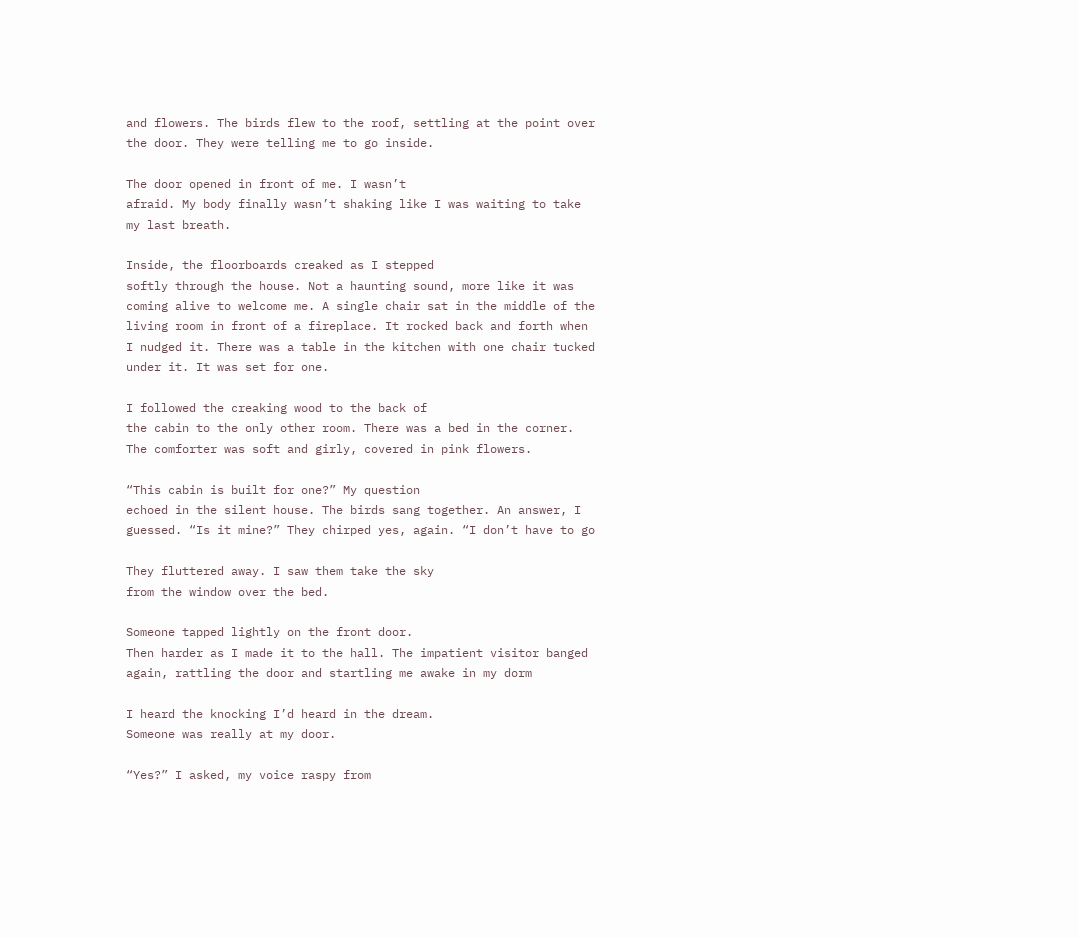and flowers. The birds flew to the roof, settling at the point over
the door. They were telling me to go inside.

The door opened in front of me. I wasn’t
afraid. My body finally wasn’t shaking like I was waiting to take
my last breath.

Inside, the floorboards creaked as I stepped
softly through the house. Not a haunting sound, more like it was
coming alive to welcome me. A single chair sat in the middle of the
living room in front of a fireplace. It rocked back and forth when
I nudged it. There was a table in the kitchen with one chair tucked
under it. It was set for one.

I followed the creaking wood to the back of
the cabin to the only other room. There was a bed in the corner.
The comforter was soft and girly, covered in pink flowers.

“This cabin is built for one?” My question
echoed in the silent house. The birds sang together. An answer, I
guessed. “Is it mine?” They chirped yes, again. “I don’t have to go

They fluttered away. I saw them take the sky
from the window over the bed.

Someone tapped lightly on the front door.
Then harder as I made it to the hall. The impatient visitor banged
again, rattling the door and startling me awake in my dorm

I heard the knocking I’d heard in the dream.
Someone was really at my door.

“Yes?” I asked, my voice raspy from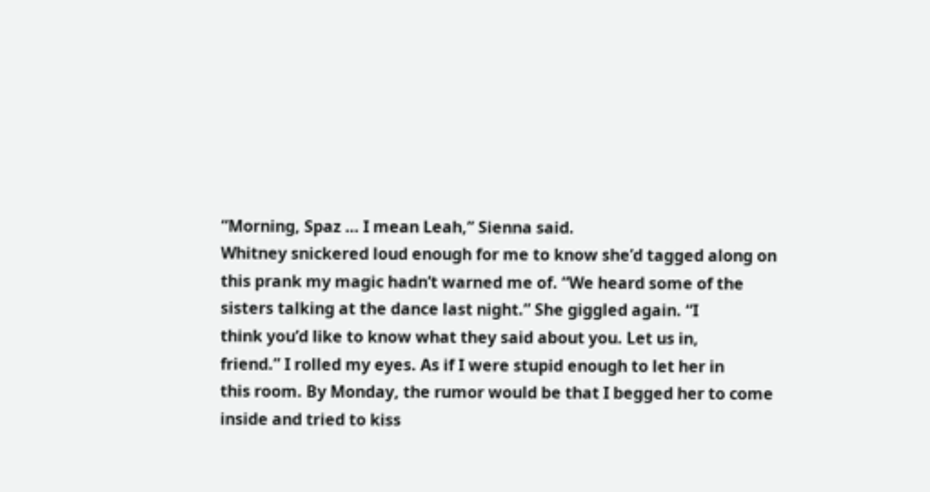“Morning, Spaz … I mean Leah,” Sienna said.
Whitney snickered loud enough for me to know she’d tagged along on
this prank my magic hadn’t warned me of. “We heard some of the
sisters talking at the dance last night.” She giggled again. “I
think you’d like to know what they said about you. Let us in,
friend.” I rolled my eyes. As if I were stupid enough to let her in
this room. By Monday, the rumor would be that I begged her to come
inside and tried to kiss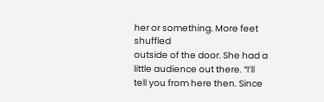her or something. More feet shuffled
outside of the door. She had a little audience out there. “I’ll
tell you from here then. Since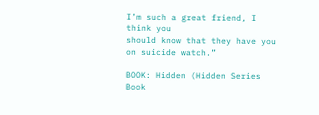I’m such a great friend, I think you
should know that they have you on suicide watch.”

BOOK: Hidden (Hidden Series Book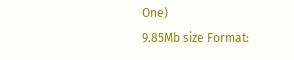One)
9.85Mb size Format: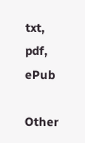txt, pdf, ePub

Other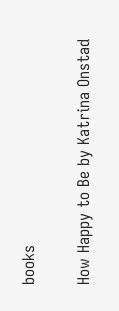books

How Happy to Be by Katrina Onstad